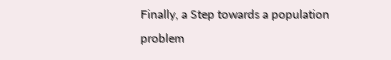Finally, a Step towards a population problem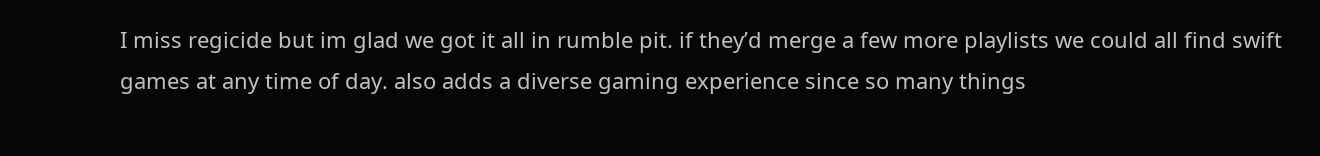I miss regicide but im glad we got it all in rumble pit. if they’d merge a few more playlists we could all find swift games at any time of day. also adds a diverse gaming experience since so many things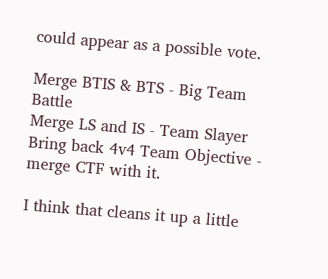could appear as a possible vote.

Merge BTIS & BTS - Big Team Battle
Merge LS and IS - Team Slayer
Bring back 4v4 Team Objective - merge CTF with it.

I think that cleans it up a little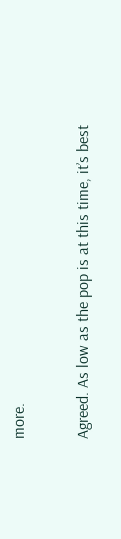more.

Agreed. As low as the pop is at this time, it’s best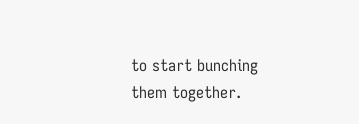to start bunching them together.